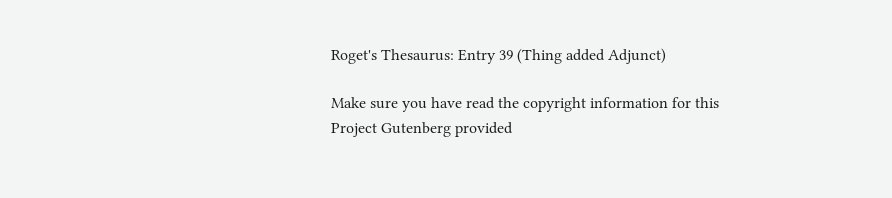Roget's Thesaurus: Entry 39 (Thing added Adjunct)

Make sure you have read the copyright information for this Project Gutenberg provided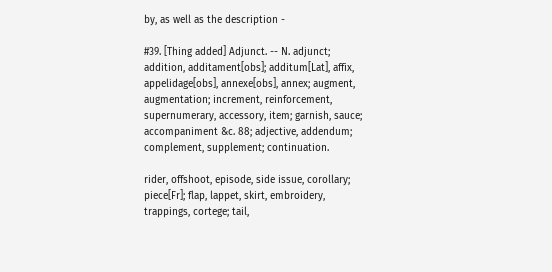by, as well as the description -

#39. [Thing added] Adjunct. -- N. adjunct; addition, additament[obs]; additum[Lat], affix, appelidage[obs], annexe[obs], annex; augment, augmentation; increment, reinforcement, supernumerary, accessory, item; garnish, sauce; accompaniment &c. 88; adjective, addendum; complement, supplement; continuation.

rider, offshoot, episode, side issue, corollary; piece[Fr]; flap, lappet, skirt, embroidery, trappings, cortege; tail,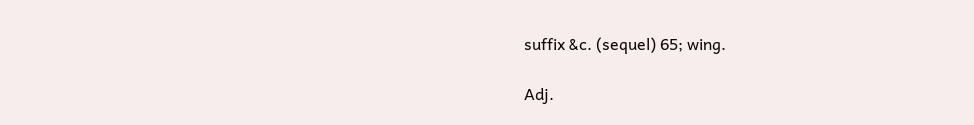suffix &c. (sequel) 65; wing.

Adj.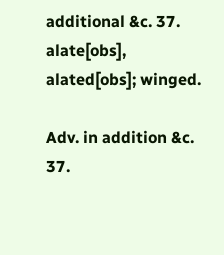additional &c. 37. alate[obs], alated[obs]; winged.

Adv. in addition &c. 37.